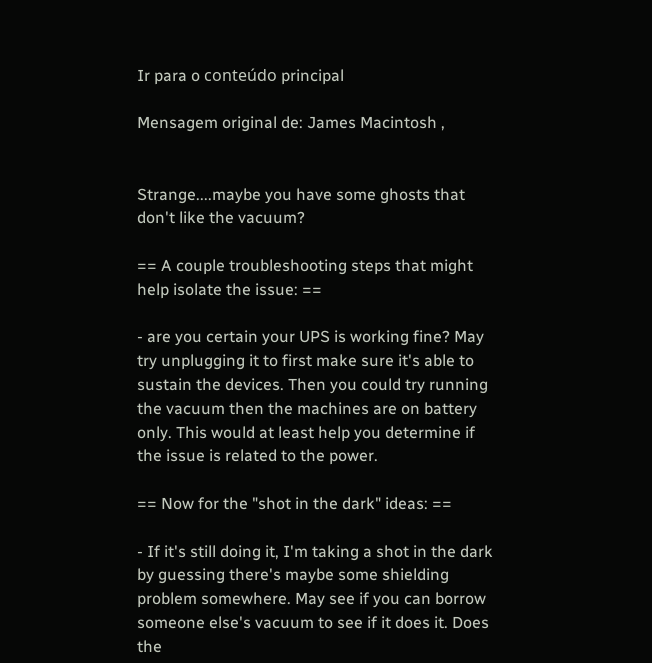Ir para o conteúdo principal

Mensagem original de: James Macintosh ,


Strange....maybe you have some ghosts that don't like the vacuum?

== A couple troubleshooting steps that might help isolate the issue: ==

- are you certain your UPS is working fine? May try unplugging it to first make sure it's able to sustain the devices. Then you could try running the vacuum then the machines are on battery only. This would at least help you determine if the issue is related to the power.

== Now for the "shot in the dark" ideas: ==

- If it's still doing it, I'm taking a shot in the dark by guessing there's maybe some shielding problem somewhere. May see if you can borrow someone else's vacuum to see if it does it. Does the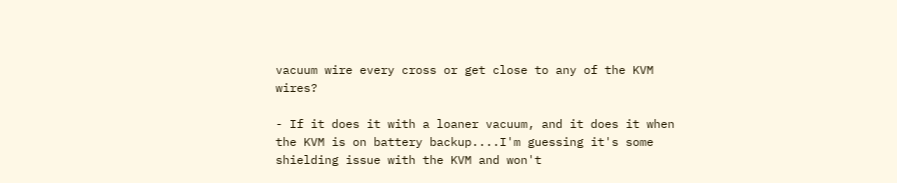vacuum wire every cross or get close to any of the KVM wires?

- If it does it with a loaner vacuum, and it does it when the KVM is on battery backup....I'm guessing it's some shielding issue with the KVM and won't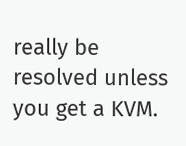really be resolved unless you get a KVM.